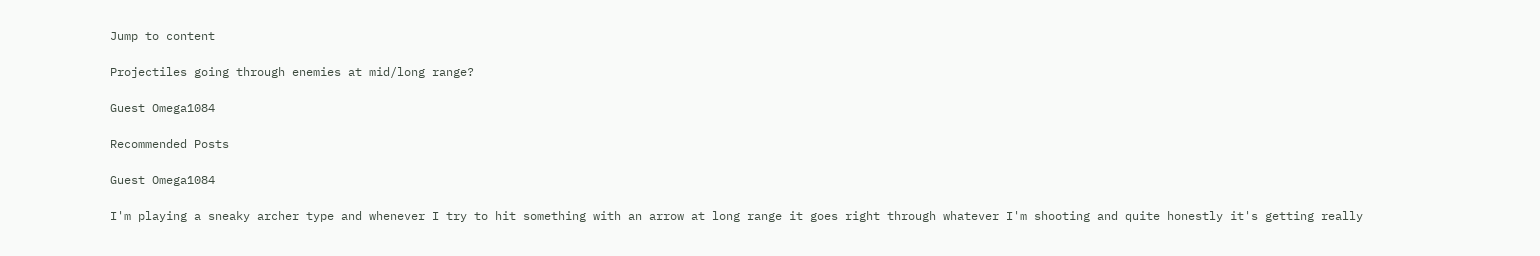Jump to content

Projectiles going through enemies at mid/long range?

Guest Omega1084

Recommended Posts

Guest Omega1084

I'm playing a sneaky archer type and whenever I try to hit something with an arrow at long range it goes right through whatever I'm shooting and quite honestly it's getting really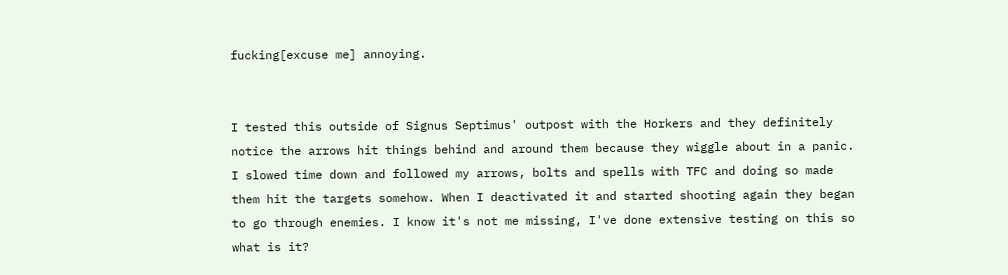fucking[excuse me] annoying.


I tested this outside of Signus Septimus' outpost with the Horkers and they definitely notice the arrows hit things behind and around them because they wiggle about in a panic. I slowed time down and followed my arrows, bolts and spells with TFC and doing so made them hit the targets somehow. When I deactivated it and started shooting again they began to go through enemies. I know it's not me missing, I've done extensive testing on this so what is it?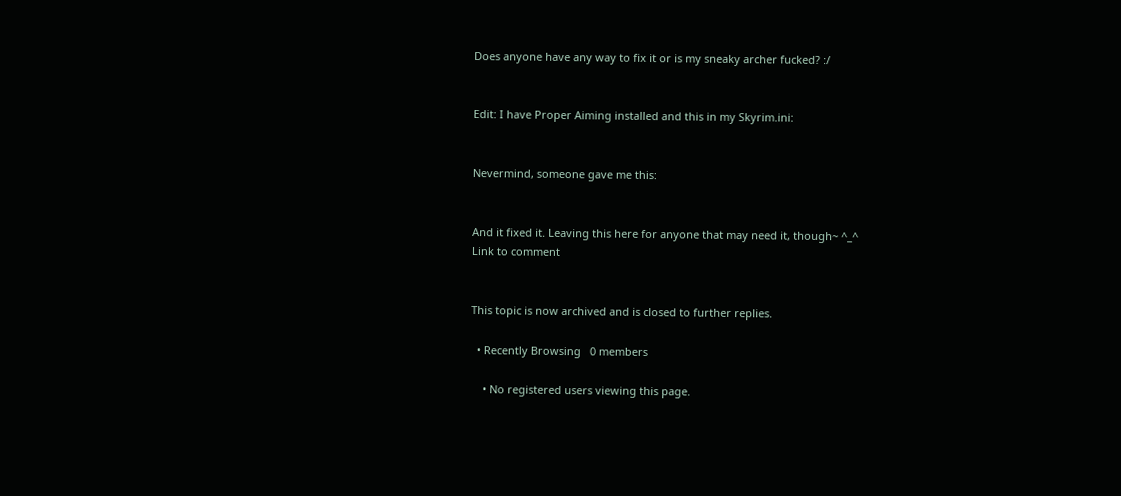Does anyone have any way to fix it or is my sneaky archer fucked? :/


Edit: I have Proper Aiming installed and this in my Skyrim.ini:


Nevermind, someone gave me this:


And it fixed it. Leaving this here for anyone that may need it, though~ ^_^
Link to comment


This topic is now archived and is closed to further replies.

  • Recently Browsing   0 members

    • No registered users viewing this page.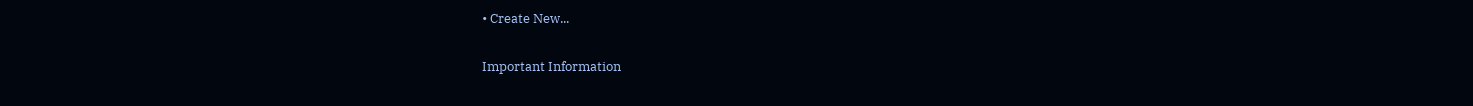• Create New...

Important Information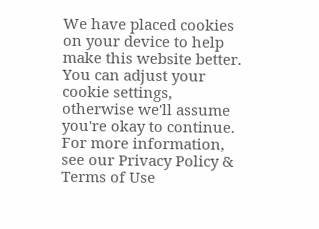We have placed cookies on your device to help make this website better. You can adjust your cookie settings, otherwise we'll assume you're okay to continue. For more information, see our Privacy Policy & Terms of Use